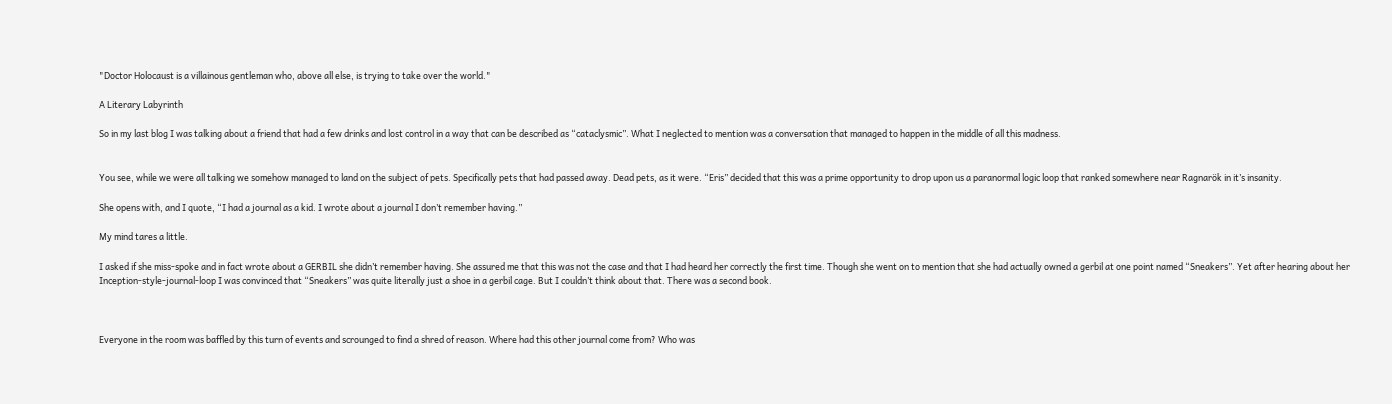"Doctor Holocaust is a villainous gentleman who, above all else, is trying to take over the world."

A Literary Labyrinth

So in my last blog I was talking about a friend that had a few drinks and lost control in a way that can be described as “cataclysmic”. What I neglected to mention was a conversation that managed to happen in the middle of all this madness.


You see, while we were all talking we somehow managed to land on the subject of pets. Specifically pets that had passed away. Dead pets, as it were. “Eris” decided that this was a prime opportunity to drop upon us a paranormal logic loop that ranked somewhere near Ragnarök in it’s insanity.

She opens with, and I quote, “I had a journal as a kid. I wrote about a journal I don’t remember having.”

My mind tares a little.

I asked if she miss-spoke and in fact wrote about a GERBIL she didn’t remember having. She assured me that this was not the case and that I had heard her correctly the first time. Though she went on to mention that she had actually owned a gerbil at one point named “Sneakers”. Yet after hearing about her Inception-style-journal-loop I was convinced that “Sneakers” was quite literally just a shoe in a gerbil cage. But I couldn’t think about that. There was a second book.



Everyone in the room was baffled by this turn of events and scrounged to find a shred of reason. Where had this other journal come from? Who was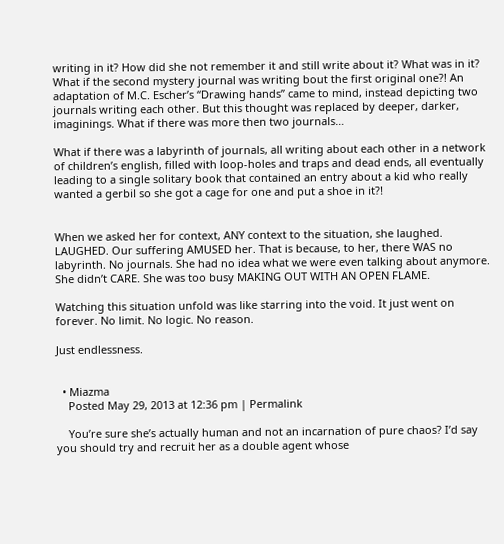writing in it? How did she not remember it and still write about it? What was in it? What if the second mystery journal was writing bout the first original one?! An adaptation of M.C. Escher’s “Drawing hands” came to mind, instead depicting two journals writing each other. But this thought was replaced by deeper, darker, imaginings. What if there was more then two journals…

What if there was a labyrinth of journals, all writing about each other in a network of children’s english, filled with loop-holes and traps and dead ends, all eventually leading to a single solitary book that contained an entry about a kid who really wanted a gerbil so she got a cage for one and put a shoe in it?!


When we asked her for context, ANY context to the situation, she laughed. LAUGHED. Our suffering AMUSED her. That is because, to her, there WAS no labyrinth. No journals. She had no idea what we were even talking about anymore. She didn’t CARE. She was too busy MAKING OUT WITH AN OPEN FLAME.

Watching this situation unfold was like starring into the void. It just went on forever. No limit. No logic. No reason.

Just endlessness.


  • Miazma
    Posted May 29, 2013 at 12:36 pm | Permalink

    You’re sure she’s actually human and not an incarnation of pure chaos? I’d say you should try and recruit her as a double agent whose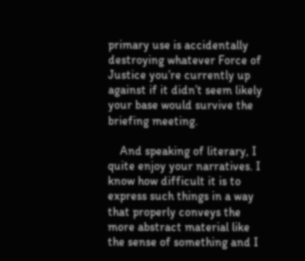primary use is accidentally destroying whatever Force of Justice you’re currently up against if it didn’t seem likely your base would survive the briefing meeting.

    And speaking of literary, I quite enjoy your narratives. I know how difficult it is to express such things in a way that properly conveys the more abstract material like the sense of something and I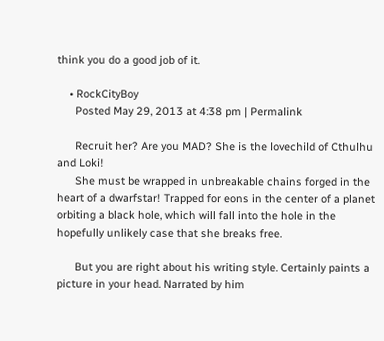think you do a good job of it.

    • RockCityBoy
      Posted May 29, 2013 at 4:38 pm | Permalink

      Recruit her? Are you MAD? She is the lovechild of Cthulhu and Loki!
      She must be wrapped in unbreakable chains forged in the heart of a dwarfstar! Trapped for eons in the center of a planet orbiting a black hole, which will fall into the hole in the hopefully unlikely case that she breaks free.

      But you are right about his writing style. Certainly paints a picture in your head. Narrated by him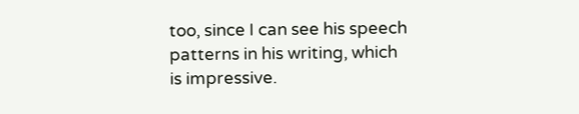too, since I can see his speech patterns in his writing, which is impressive.